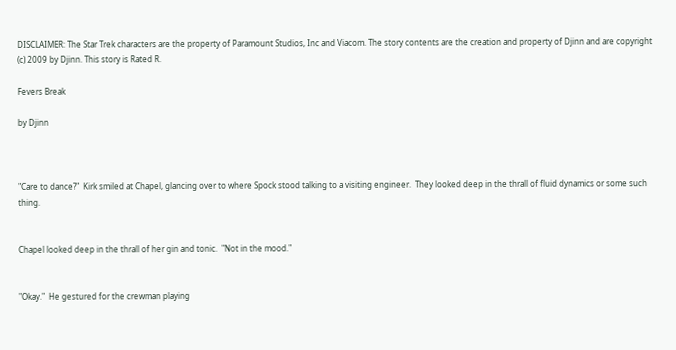DISCLAIMER: The Star Trek characters are the property of Paramount Studios, Inc and Viacom. The story contents are the creation and property of Djinn and are copyright (c) 2009 by Djinn. This story is Rated R.

Fevers Break

by Djinn



"Care to dance?"  Kirk smiled at Chapel, glancing over to where Spock stood talking to a visiting engineer.  They looked deep in the thrall of fluid dynamics or some such thing.


Chapel looked deep in the thrall of her gin and tonic.  "Not in the mood."


"Okay."  He gestured for the crewman playing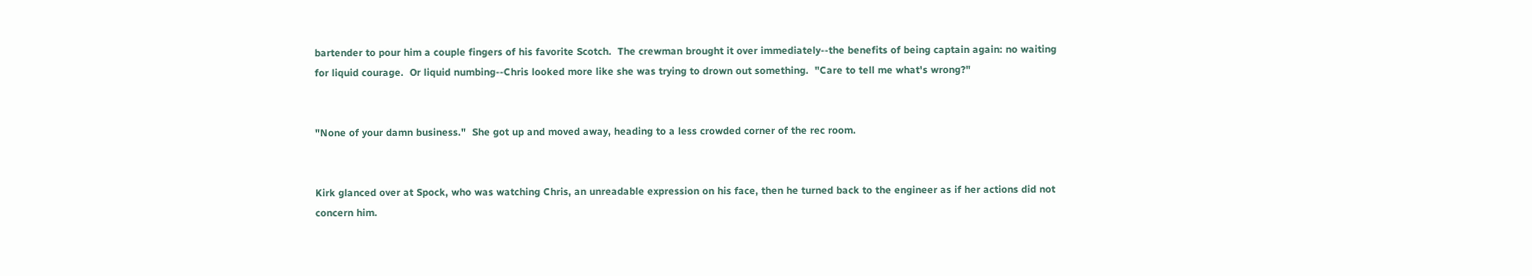bartender to pour him a couple fingers of his favorite Scotch.  The crewman brought it over immediately--the benefits of being captain again: no waiting for liquid courage.  Or liquid numbing--Chris looked more like she was trying to drown out something.  "Care to tell me what's wrong?"


"None of your damn business."  She got up and moved away, heading to a less crowded corner of the rec room.


Kirk glanced over at Spock, who was watching Chris, an unreadable expression on his face, then he turned back to the engineer as if her actions did not concern him.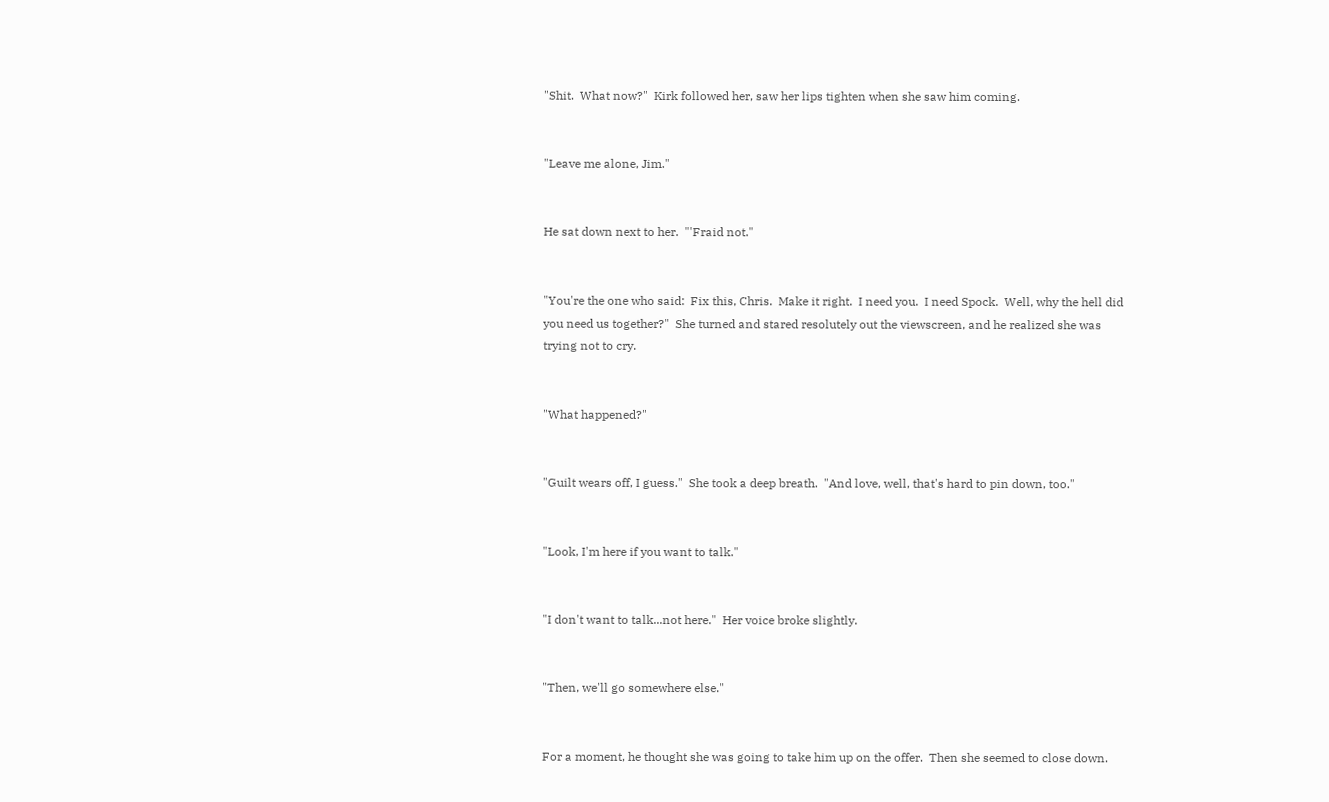"Shit.  What now?"  Kirk followed her, saw her lips tighten when she saw him coming.


"Leave me alone, Jim."


He sat down next to her.  "'Fraid not."


"You're the one who said:  Fix this, Chris.  Make it right.  I need you.  I need Spock.  Well, why the hell did you need us together?"  She turned and stared resolutely out the viewscreen, and he realized she was trying not to cry.


"What happened?"


"Guilt wears off, I guess."  She took a deep breath.  "And love, well, that's hard to pin down, too."


"Look, I'm here if you want to talk."


"I don't want to talk...not here."  Her voice broke slightly.


"Then, we'll go somewhere else."


For a moment, he thought she was going to take him up on the offer.  Then she seemed to close down.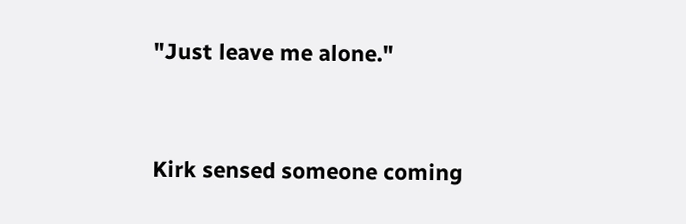"Just leave me alone."


Kirk sensed someone coming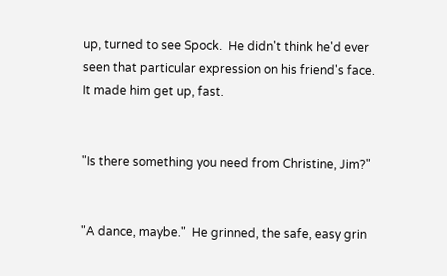up, turned to see Spock.  He didn't think he'd ever seen that particular expression on his friend's face.  It made him get up, fast.


"Is there something you need from Christine, Jim?"


"A dance, maybe."  He grinned, the safe, easy grin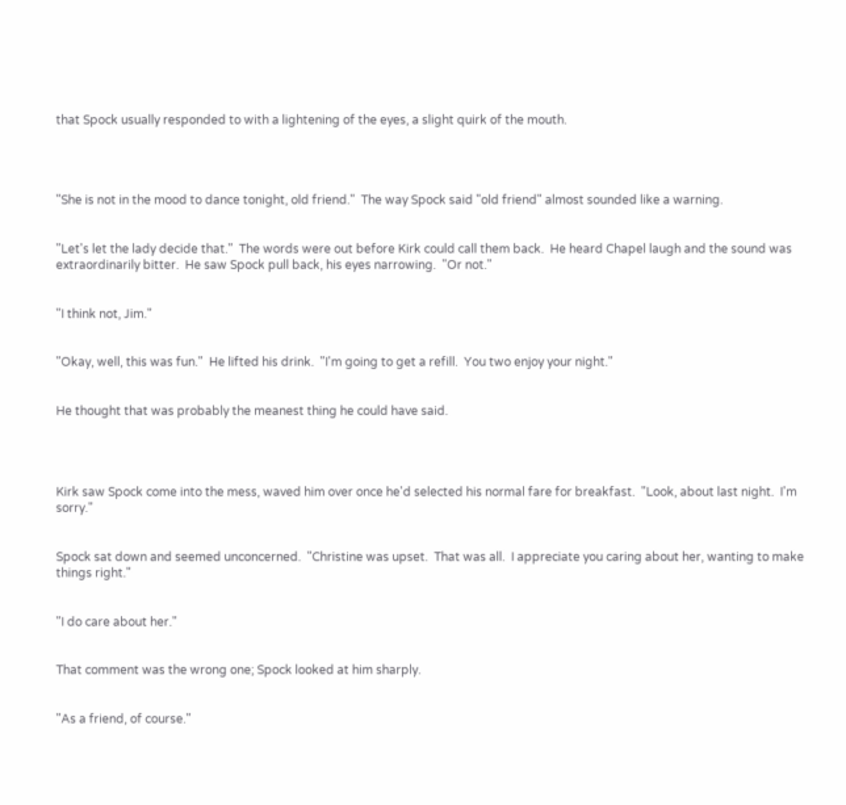that Spock usually responded to with a lightening of the eyes, a slight quirk of the mouth.




"She is not in the mood to dance tonight, old friend."  The way Spock said "old friend" almost sounded like a warning.


"Let's let the lady decide that."  The words were out before Kirk could call them back.  He heard Chapel laugh and the sound was extraordinarily bitter.  He saw Spock pull back, his eyes narrowing.  "Or not."


"I think not, Jim."


"Okay, well, this was fun."  He lifted his drink.  "I'm going to get a refill.  You two enjoy your night."


He thought that was probably the meanest thing he could have said.




Kirk saw Spock come into the mess, waved him over once he'd selected his normal fare for breakfast.  "Look, about last night.  I'm sorry."


Spock sat down and seemed unconcerned.  "Christine was upset.  That was all.  I appreciate you caring about her, wanting to make things right."


"I do care about her."


That comment was the wrong one; Spock looked at him sharply.


"As a friend, of course."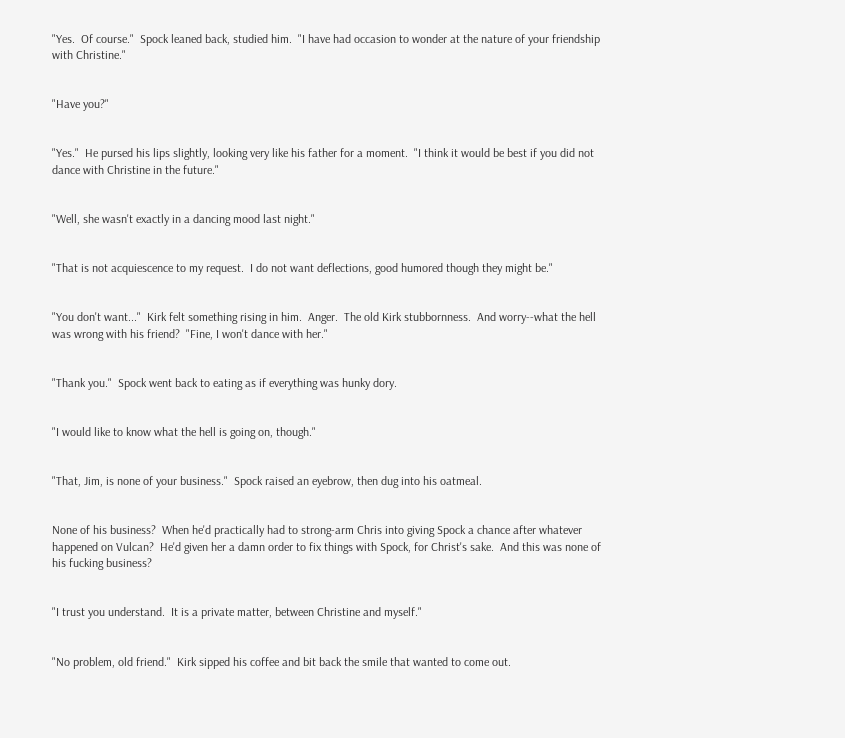"Yes.  Of course."  Spock leaned back, studied him.  "I have had occasion to wonder at the nature of your friendship with Christine."


"Have you?"


"Yes."  He pursed his lips slightly, looking very like his father for a moment.  "I think it would be best if you did not dance with Christine in the future."


"Well, she wasn't exactly in a dancing mood last night."


"That is not acquiescence to my request.  I do not want deflections, good humored though they might be."


"You don't want..."  Kirk felt something rising in him.  Anger.  The old Kirk stubbornness.  And worry--what the hell was wrong with his friend?  "Fine, I won't dance with her."


"Thank you."  Spock went back to eating as if everything was hunky dory.


"I would like to know what the hell is going on, though."


"That, Jim, is none of your business."  Spock raised an eyebrow, then dug into his oatmeal.


None of his business?  When he'd practically had to strong-arm Chris into giving Spock a chance after whatever happened on Vulcan?  He'd given her a damn order to fix things with Spock, for Christ's sake.  And this was none of his fucking business?


"I trust you understand.  It is a private matter, between Christine and myself."


"No problem, old friend."  Kirk sipped his coffee and bit back the smile that wanted to come out.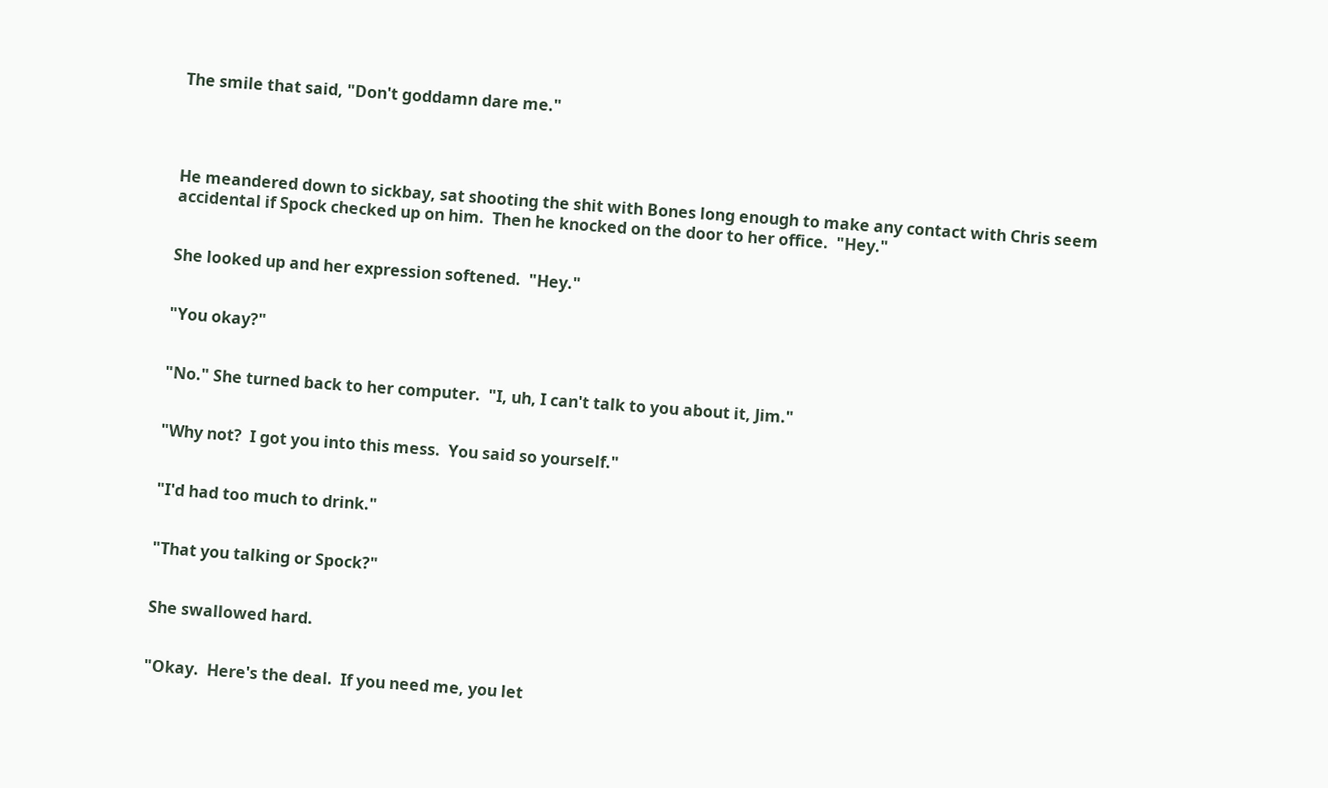The smile that said, "Don't goddamn dare me."




He meandered down to sickbay, sat shooting the shit with Bones long enough to make any contact with Chris seem accidental if Spock checked up on him.  Then he knocked on the door to her office.  "Hey."


She looked up and her expression softened.  "Hey."


"You okay?"


"No." She turned back to her computer.  "I, uh, I can't talk to you about it, Jim."


"Why not?  I got you into this mess.  You said so yourself."


"I'd had too much to drink."


"That you talking or Spock?"


She swallowed hard.


"Okay.  Here's the deal.  If you need me, you let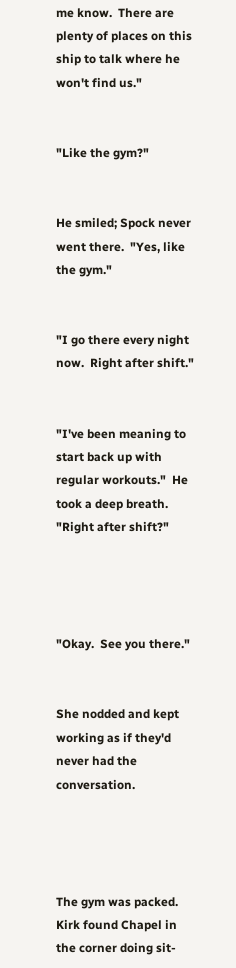me know.  There are plenty of places on this ship to talk where he won't find us."


"Like the gym?"


He smiled; Spock never went there.  "Yes, like the gym."


"I go there every night now.  Right after shift."


"I've been meaning to start back up with regular workouts."  He took a deep breath.  "Right after shift?"




"Okay.  See you there."


She nodded and kept working as if they'd never had the conversation.




The gym was packed.  Kirk found Chapel in the corner doing sit-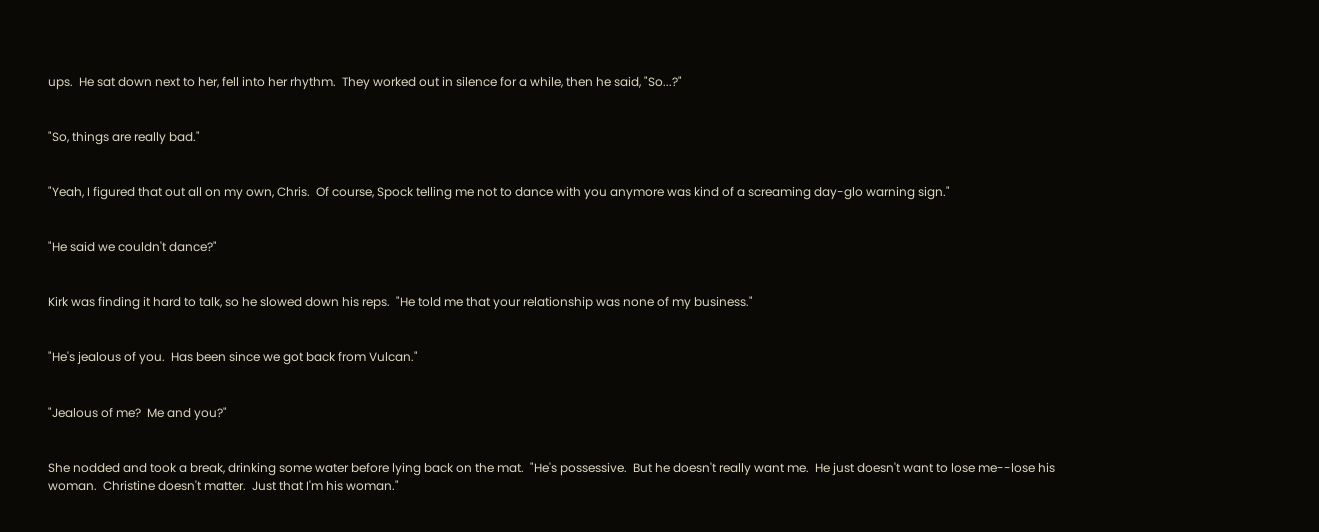ups.  He sat down next to her, fell into her rhythm.  They worked out in silence for a while, then he said, "So...?"


"So, things are really bad."


"Yeah, I figured that out all on my own, Chris.  Of course, Spock telling me not to dance with you anymore was kind of a screaming day-glo warning sign."


"He said we couldn't dance?"


Kirk was finding it hard to talk, so he slowed down his reps.  "He told me that your relationship was none of my business."


"He's jealous of you.  Has been since we got back from Vulcan."


"Jealous of me?  Me and you?"


She nodded and took a break, drinking some water before lying back on the mat.  "He's possessive.  But he doesn't really want me.  He just doesn't want to lose me--lose his woman.  Christine doesn't matter.  Just that I'm his woman."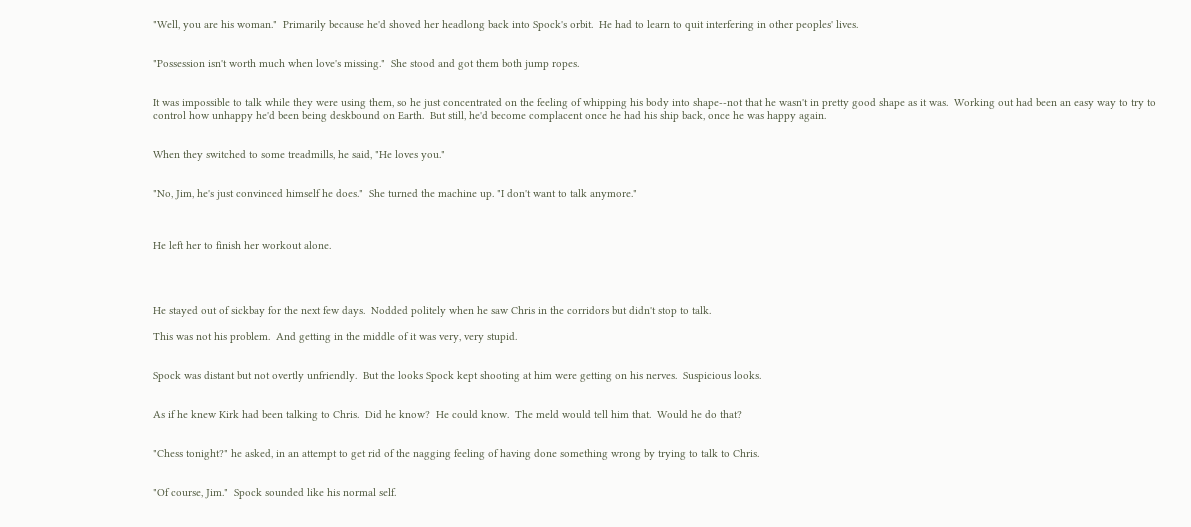"Well, you are his woman."  Primarily because he'd shoved her headlong back into Spock's orbit.  He had to learn to quit interfering in other peoples' lives.


"Possession isn't worth much when love's missing."  She stood and got them both jump ropes.


It was impossible to talk while they were using them, so he just concentrated on the feeling of whipping his body into shape--not that he wasn't in pretty good shape as it was.  Working out had been an easy way to try to control how unhappy he'd been being deskbound on Earth.  But still, he'd become complacent once he had his ship back, once he was happy again.


When they switched to some treadmills, he said, "He loves you."


"No, Jim, he's just convinced himself he does."  She turned the machine up. "I don't want to talk anymore."



He left her to finish her workout alone.




He stayed out of sickbay for the next few days.  Nodded politely when he saw Chris in the corridors but didn't stop to talk.

This was not his problem.  And getting in the middle of it was very, very stupid.


Spock was distant but not overtly unfriendly.  But the looks Spock kept shooting at him were getting on his nerves.  Suspicious looks.


As if he knew Kirk had been talking to Chris.  Did he know?  He could know.  The meld would tell him that.  Would he do that?


"Chess tonight?" he asked, in an attempt to get rid of the nagging feeling of having done something wrong by trying to talk to Chris.


"Of course, Jim."  Spock sounded like his normal self.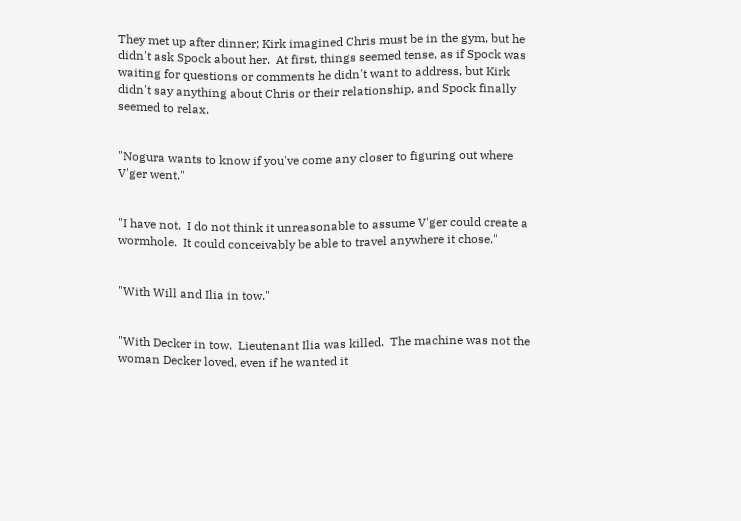They met up after dinner; Kirk imagined Chris must be in the gym, but he didn't ask Spock about her.  At first, things seemed tense, as if Spock was waiting for questions or comments he didn't want to address, but Kirk didn't say anything about Chris or their relationship, and Spock finally seemed to relax.


"Nogura wants to know if you've come any closer to figuring out where V'ger went."


"I have not.  I do not think it unreasonable to assume V'ger could create a wormhole.  It could conceivably be able to travel anywhere it chose."


"With Will and Ilia in tow."


"With Decker in tow.  Lieutenant Ilia was killed.  The machine was not the woman Decker loved, even if he wanted it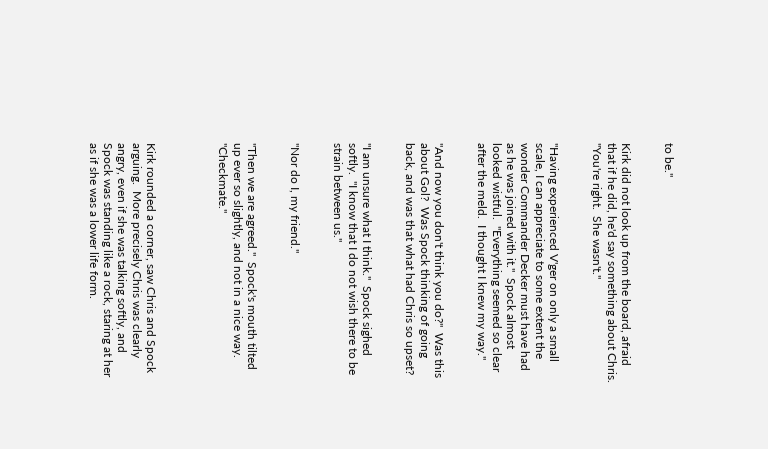to be."


Kirk did not look up from the board, afraid that if he did, he'd say something about Chris.  "You're right.  She wasn't."


"Having experienced V'ger on only a small scale, I can appreciate to some extent the wonder Commander Decker must have had as he was joined with it."  Spock almost looked wistful.  "Everything seemed so clear after the meld.  I thought I knew my way."


"And now you don't think you do?"  Was this about Gol?  Was Spock thinking of going back, and was that what had Chris so upset?


"I am unsure what I think."  Spock sighed softly.  "I know that I do not wish there to be strain between us."


"Nor do I, my friend."


"Then we are agreed."  Spock's mouth tilted up ever so slightly, and not in a nice way.  "Checkmate."




Kirk rounded a corner, saw Chris and Spock arguing.  More precisely Chris was clearly angry, even if she was talking softly, and Spock was standing like a rock, staring at her as if she was a lower life form.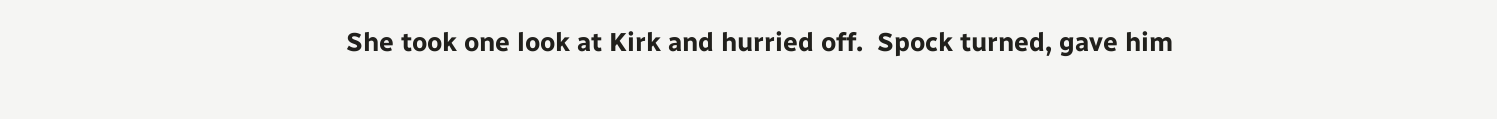She took one look at Kirk and hurried off.  Spock turned, gave him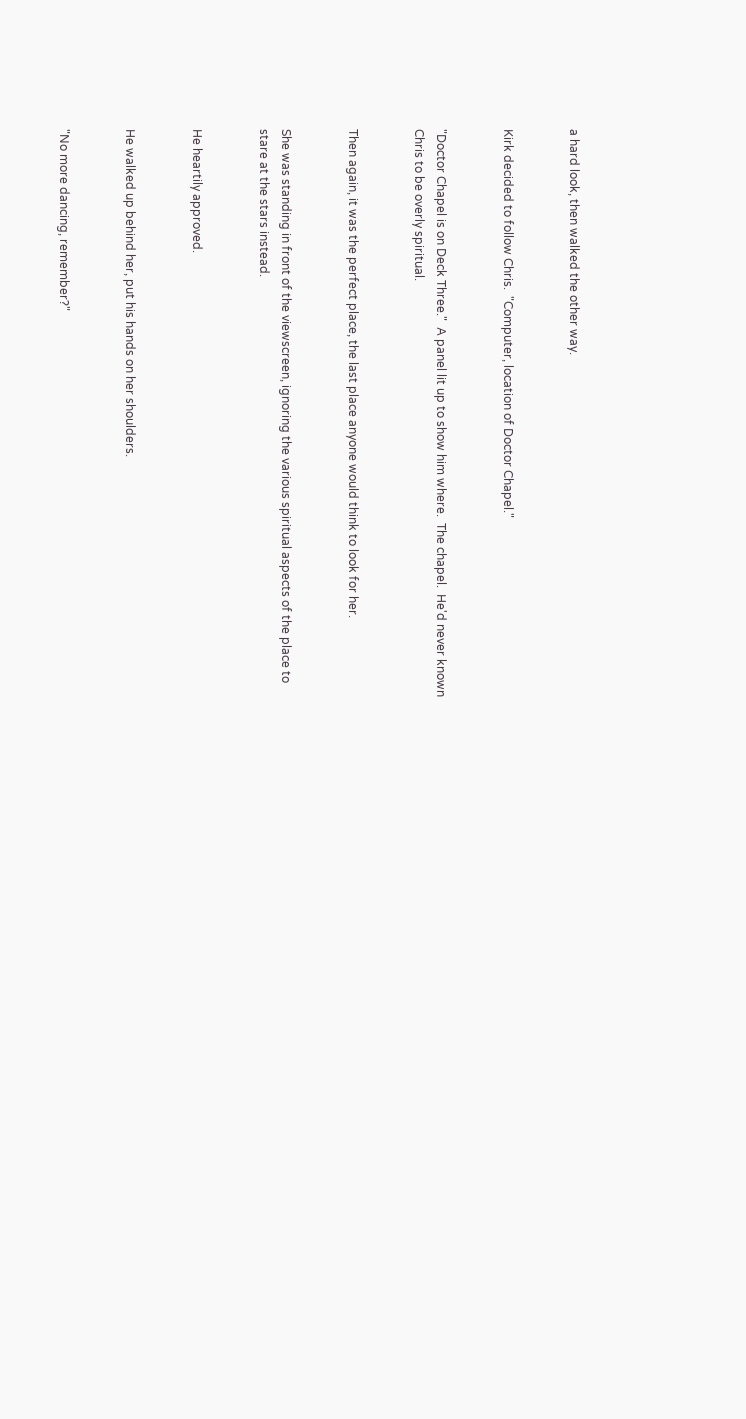a hard look, then walked the other way.


Kirk decided to follow Chris.  "Computer, location of Doctor Chapel."


"Doctor Chapel is on Deck Three."  A panel lit up to show him where.  The chapel.  He'd never known Chris to be overly spiritual.


Then again, it was the perfect place, the last place anyone would think to look for her.


She was standing in front of the viewscreen, ignoring the various spiritual aspects of the place to stare at the stars instead.


He heartily approved.


He walked up behind her, put his hands on her shoulders.


"No more dancing, remember?"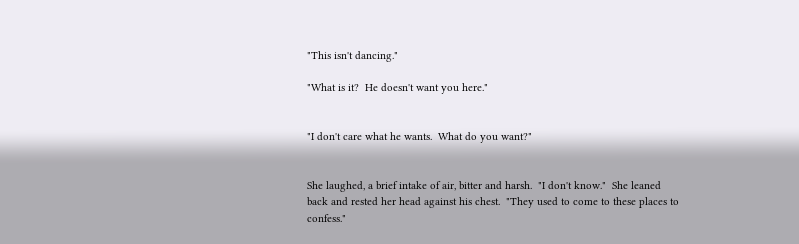"This isn't dancing."

"What is it?  He doesn't want you here."


"I don't care what he wants.  What do you want?"


She laughed, a brief intake of air, bitter and harsh.  "I don't know."  She leaned back and rested her head against his chest.  "They used to come to these places to confess."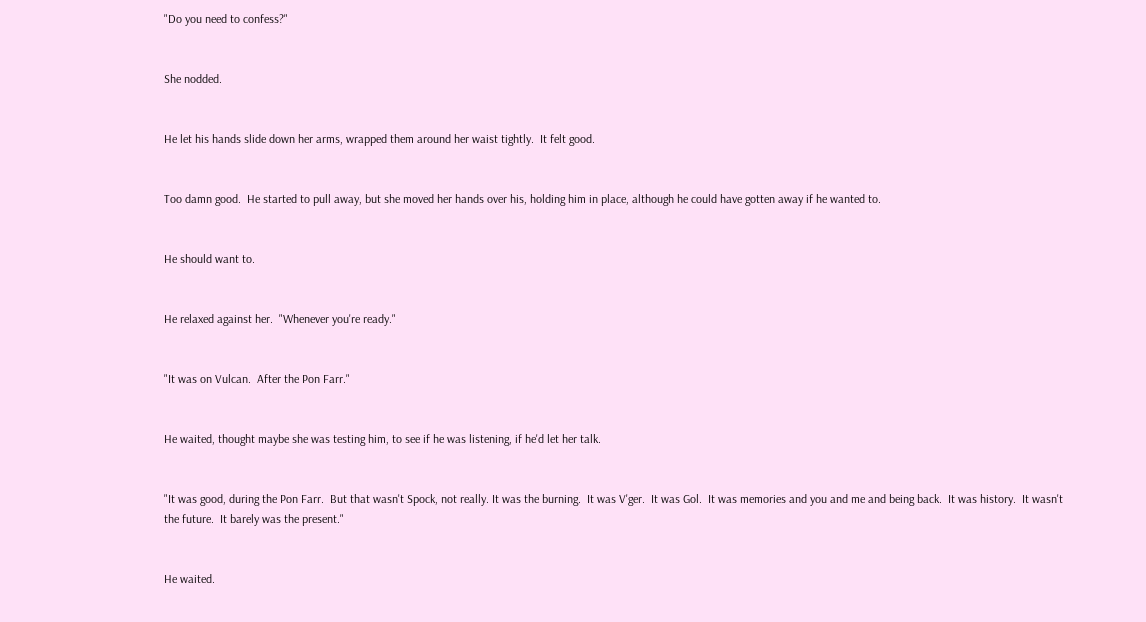"Do you need to confess?"


She nodded.


He let his hands slide down her arms, wrapped them around her waist tightly.  It felt good.


Too damn good.  He started to pull away, but she moved her hands over his, holding him in place, although he could have gotten away if he wanted to.


He should want to.


He relaxed against her.  "Whenever you're ready."


"It was on Vulcan.  After the Pon Farr."


He waited, thought maybe she was testing him, to see if he was listening, if he'd let her talk.


"It was good, during the Pon Farr.  But that wasn't Spock, not really. It was the burning.  It was V'ger.  It was Gol.  It was memories and you and me and being back.  It was history.  It wasn't the future.  It barely was the present."


He waited.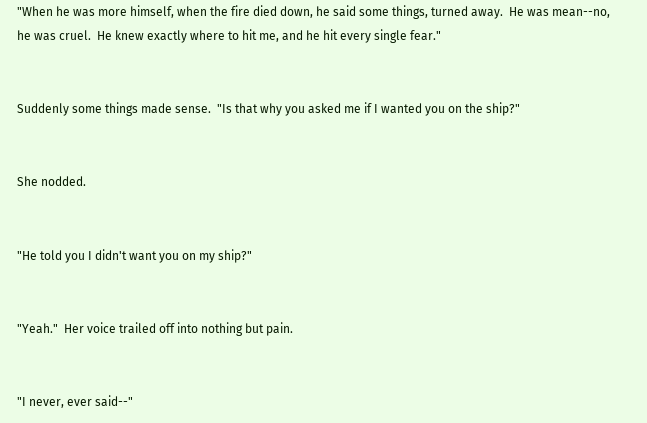"When he was more himself, when the fire died down, he said some things, turned away.  He was mean--no, he was cruel.  He knew exactly where to hit me, and he hit every single fear."


Suddenly some things made sense.  "Is that why you asked me if I wanted you on the ship?"


She nodded.


"He told you I didn't want you on my ship?"


"Yeah."  Her voice trailed off into nothing but pain.


"I never, ever said--"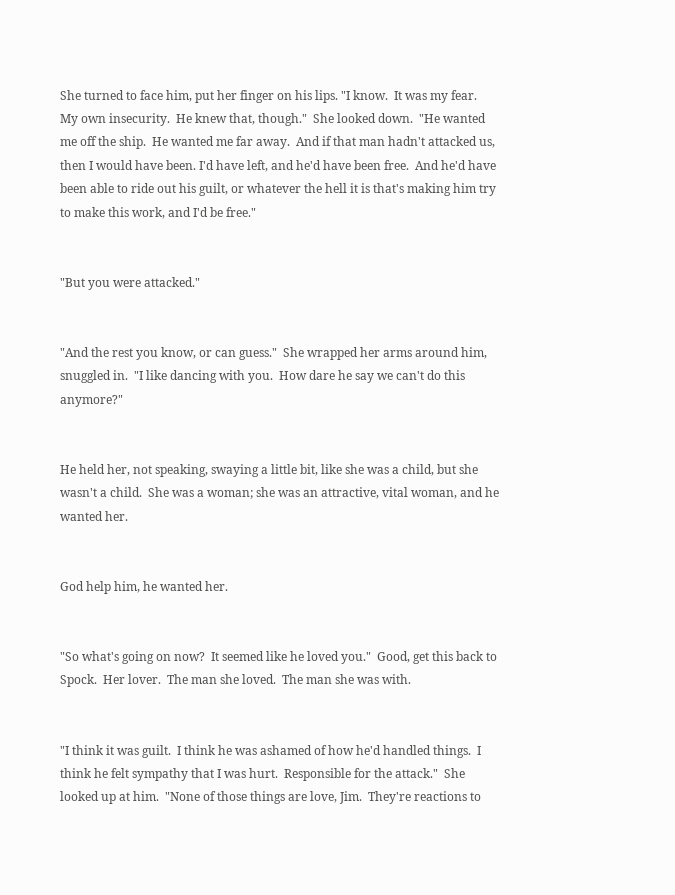She turned to face him, put her finger on his lips. "I know.  It was my fear.  My own insecurity.  He knew that, though."  She looked down.  "He wanted me off the ship.  He wanted me far away.  And if that man hadn't attacked us, then I would have been. I'd have left, and he'd have been free.  And he'd have been able to ride out his guilt, or whatever the hell it is that's making him try to make this work, and I'd be free."


"But you were attacked."


"And the rest you know, or can guess."  She wrapped her arms around him, snuggled in.  "I like dancing with you.  How dare he say we can't do this anymore?"


He held her, not speaking, swaying a little bit, like she was a child, but she wasn't a child.  She was a woman; she was an attractive, vital woman, and he wanted her.


God help him, he wanted her.


"So what's going on now?  It seemed like he loved you."  Good, get this back to Spock.  Her lover.  The man she loved.  The man she was with.


"I think it was guilt.  I think he was ashamed of how he'd handled things.  I think he felt sympathy that I was hurt.  Responsible for the attack."  She looked up at him.  "None of those things are love, Jim.  They're reactions to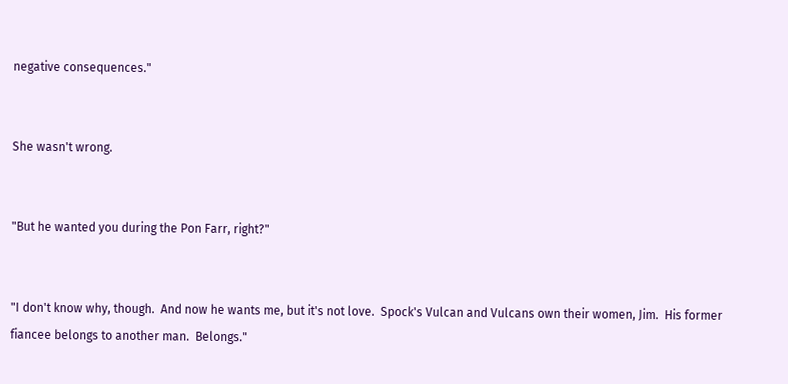negative consequences."


She wasn't wrong.


"But he wanted you during the Pon Farr, right?"


"I don't know why, though.  And now he wants me, but it's not love.  Spock's Vulcan and Vulcans own their women, Jim.  His former fiancee belongs to another man.  Belongs."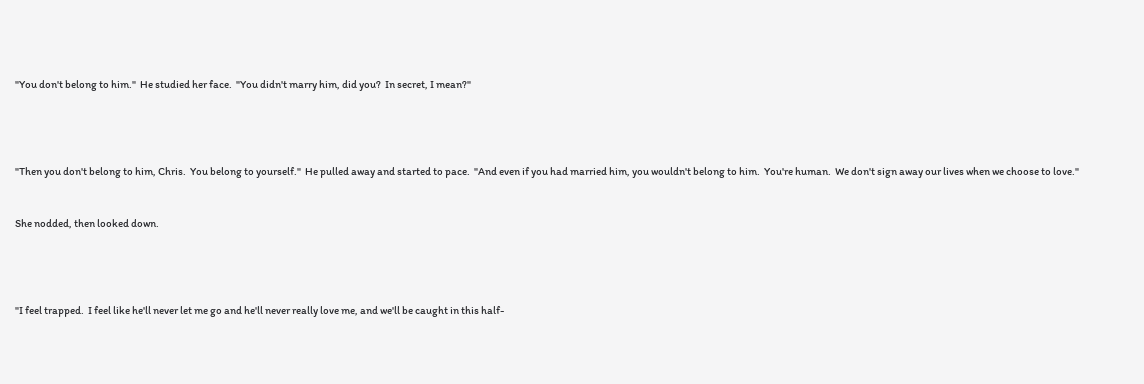"You don't belong to him."  He studied her face.  "You didn't marry him, did you?  In secret, I mean?"




"Then you don't belong to him, Chris.  You belong to yourself."  He pulled away and started to pace.  "And even if you had married him, you wouldn't belong to him.  You're human.  We don't sign away our lives when we choose to love."


She nodded, then looked down.




"I feel trapped.  I feel like he'll never let me go and he'll never really love me, and we'll be caught in this half-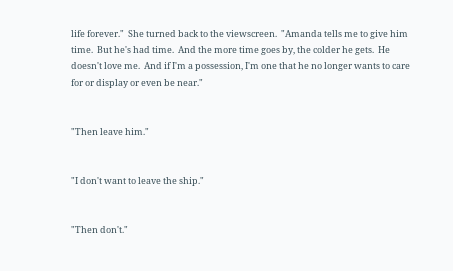life forever."  She turned back to the viewscreen.  "Amanda tells me to give him time.  But he's had time.  And the more time goes by, the colder he gets.  He doesn't love me.  And if I'm a possession, I'm one that he no longer wants to care for or display or even be near."


"Then leave him."


"I don't want to leave the ship."


"Then don't."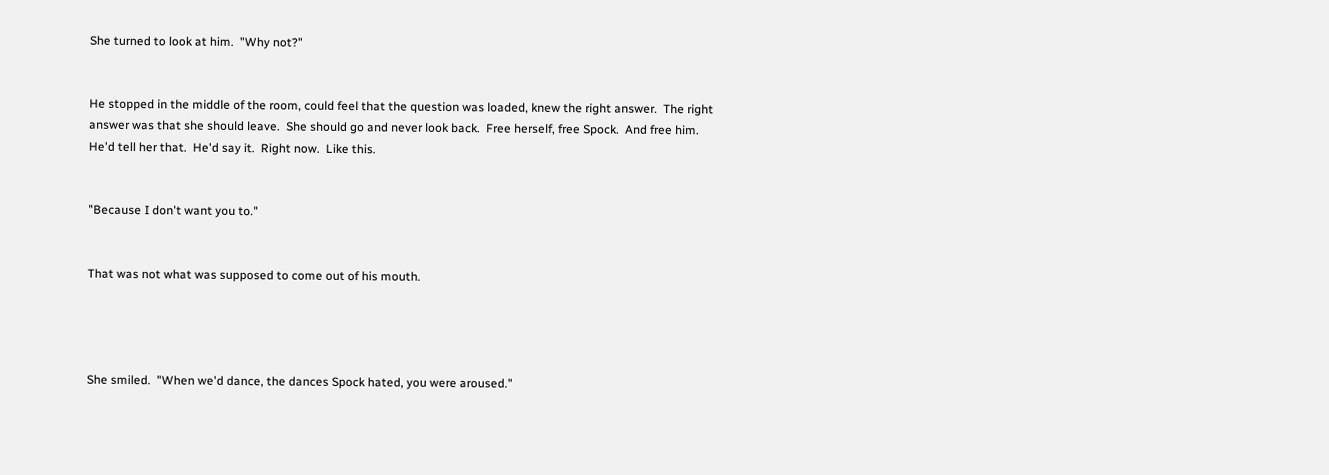She turned to look at him.  "Why not?"


He stopped in the middle of the room, could feel that the question was loaded, knew the right answer.  The right answer was that she should leave.  She should go and never look back.  Free herself, free Spock.  And free him.  He'd tell her that.  He'd say it.  Right now.  Like this.


"Because I don't want you to."


That was not what was supposed to come out of his mouth.




She smiled.  "When we'd dance, the dances Spock hated, you were aroused."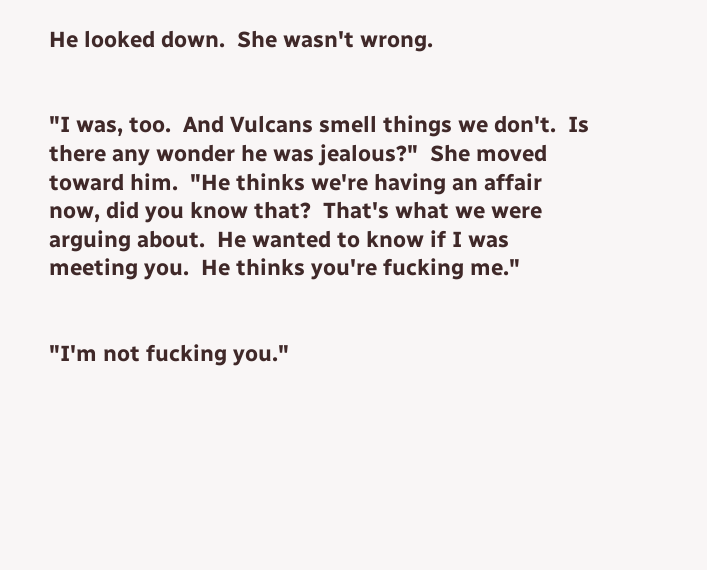He looked down.  She wasn't wrong.


"I was, too.  And Vulcans smell things we don't.  Is there any wonder he was jealous?"  She moved toward him.  "He thinks we're having an affair now, did you know that?  That's what we were arguing about.  He wanted to know if I was meeting you.  He thinks you're fucking me."


"I'm not fucking you."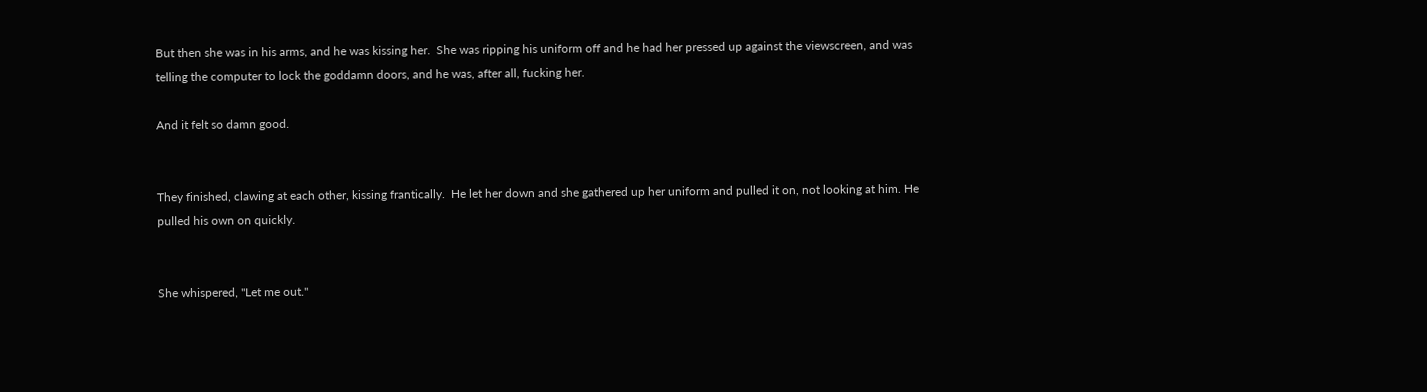But then she was in his arms, and he was kissing her.  She was ripping his uniform off and he had her pressed up against the viewscreen, and was telling the computer to lock the goddamn doors, and he was, after all, fucking her.

And it felt so damn good.


They finished, clawing at each other, kissing frantically.  He let her down and she gathered up her uniform and pulled it on, not looking at him. He pulled his own on quickly.


She whispered, "Let me out."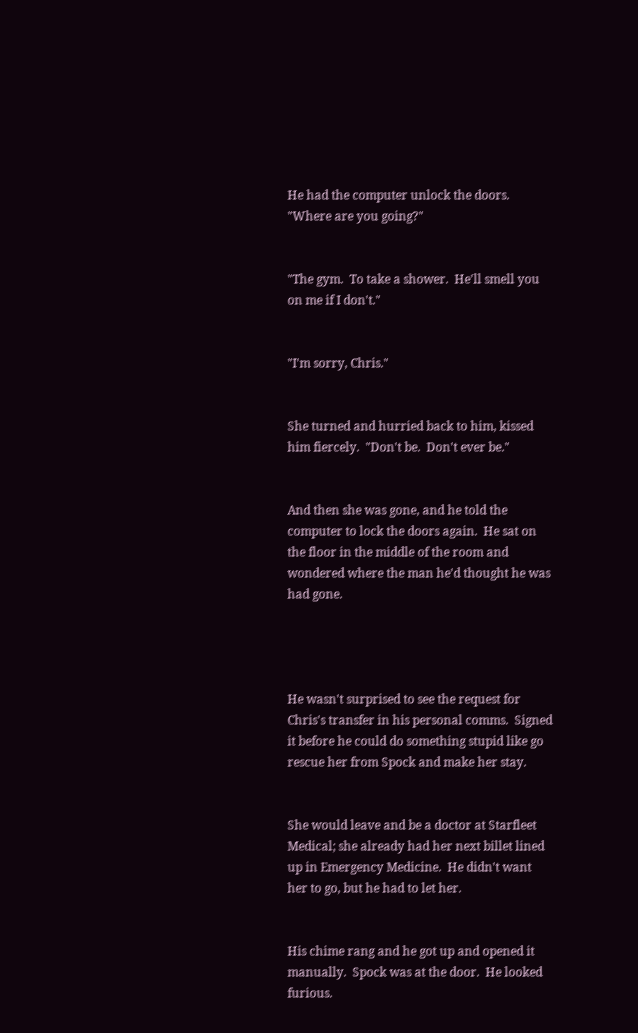He had the computer unlock the doors.  "Where are you going?"


"The gym.  To take a shower.  He'll smell you on me if I don't."


"I'm sorry, Chris."


She turned and hurried back to him, kissed him fiercely.  "Don't be.  Don't ever be."


And then she was gone, and he told the computer to lock the doors again.  He sat on the floor in the middle of the room and wondered where the man he'd thought he was had gone.




He wasn't surprised to see the request for Chris's transfer in his personal comms.  Signed it before he could do something stupid like go rescue her from Spock and make her stay.


She would leave and be a doctor at Starfleet Medical; she already had her next billet lined up in Emergency Medicine.  He didn't want her to go, but he had to let her.


His chime rang and he got up and opened it manually.  Spock was at the door.  He looked furious.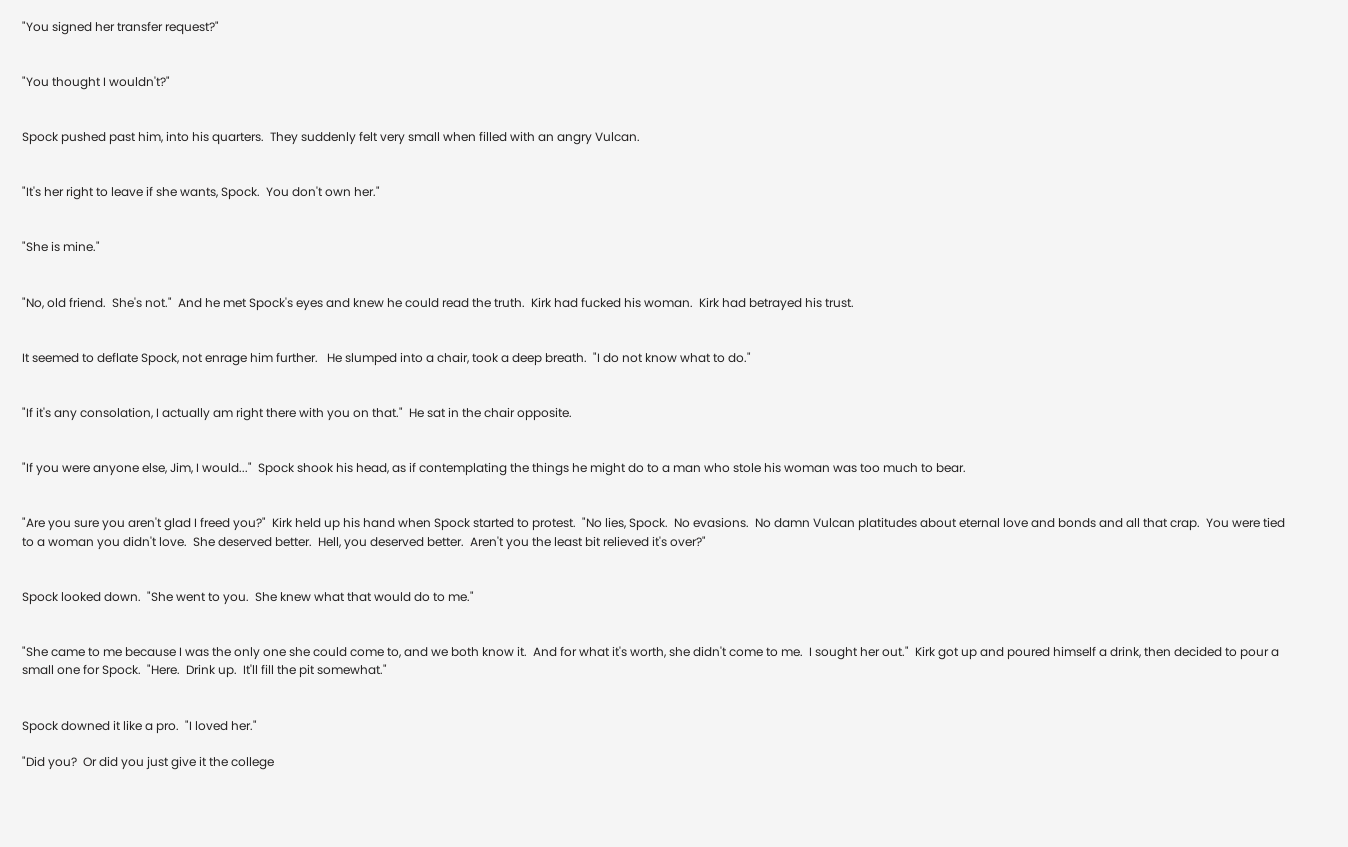"You signed her transfer request?"


"You thought I wouldn't?"


Spock pushed past him, into his quarters.  They suddenly felt very small when filled with an angry Vulcan.


"It's her right to leave if she wants, Spock.  You don't own her."


"She is mine."


"No, old friend.  She's not."  And he met Spock's eyes and knew he could read the truth.  Kirk had fucked his woman.  Kirk had betrayed his trust.


It seemed to deflate Spock, not enrage him further.   He slumped into a chair, took a deep breath.  "I do not know what to do."


"If it's any consolation, I actually am right there with you on that."  He sat in the chair opposite.


"If you were anyone else, Jim, I would..."  Spock shook his head, as if contemplating the things he might do to a man who stole his woman was too much to bear.


"Are you sure you aren't glad I freed you?"  Kirk held up his hand when Spock started to protest.  "No lies, Spock.  No evasions.  No damn Vulcan platitudes about eternal love and bonds and all that crap.  You were tied to a woman you didn't love.  She deserved better.  Hell, you deserved better.  Aren't you the least bit relieved it's over?"


Spock looked down.  "She went to you.  She knew what that would do to me."


"She came to me because I was the only one she could come to, and we both know it.  And for what it's worth, she didn't come to me.  I sought her out."  Kirk got up and poured himself a drink, then decided to pour a small one for Spock.  "Here.  Drink up.  It'll fill the pit somewhat."


Spock downed it like a pro.  "I loved her."

"Did you?  Or did you just give it the college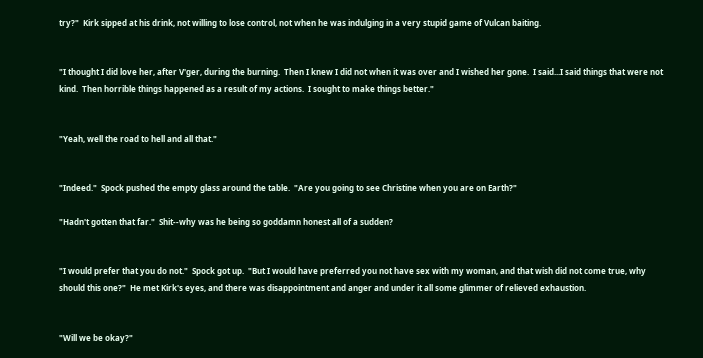try?"  Kirk sipped at his drink, not willing to lose control, not when he was indulging in a very stupid game of Vulcan baiting.


"I thought I did love her, after V'ger, during the burning.  Then I knew I did not when it was over and I wished her gone.  I said...I said things that were not kind.  Then horrible things happened as a result of my actions.  I sought to make things better."


"Yeah, well the road to hell and all that."


"Indeed."  Spock pushed the empty glass around the table.  "Are you going to see Christine when you are on Earth?"

"Hadn't gotten that far."  Shit--why was he being so goddamn honest all of a sudden?


"I would prefer that you do not."  Spock got up.  "But I would have preferred you not have sex with my woman, and that wish did not come true, why should this one?"  He met Kirk's eyes, and there was disappointment and anger and under it all some glimmer of relieved exhaustion.


"Will we be okay?"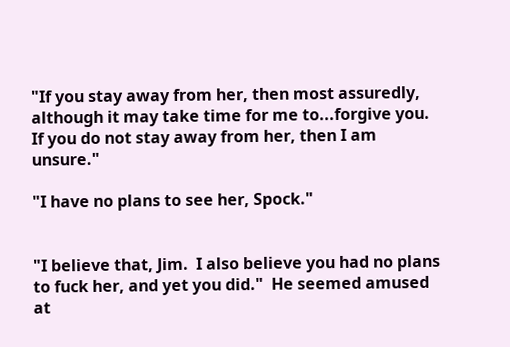"If you stay away from her, then most assuredly, although it may take time for me to...forgive you.  If you do not stay away from her, then I am unsure."

"I have no plans to see her, Spock."


"I believe that, Jim.  I also believe you had no plans to fuck her, and yet you did."  He seemed amused at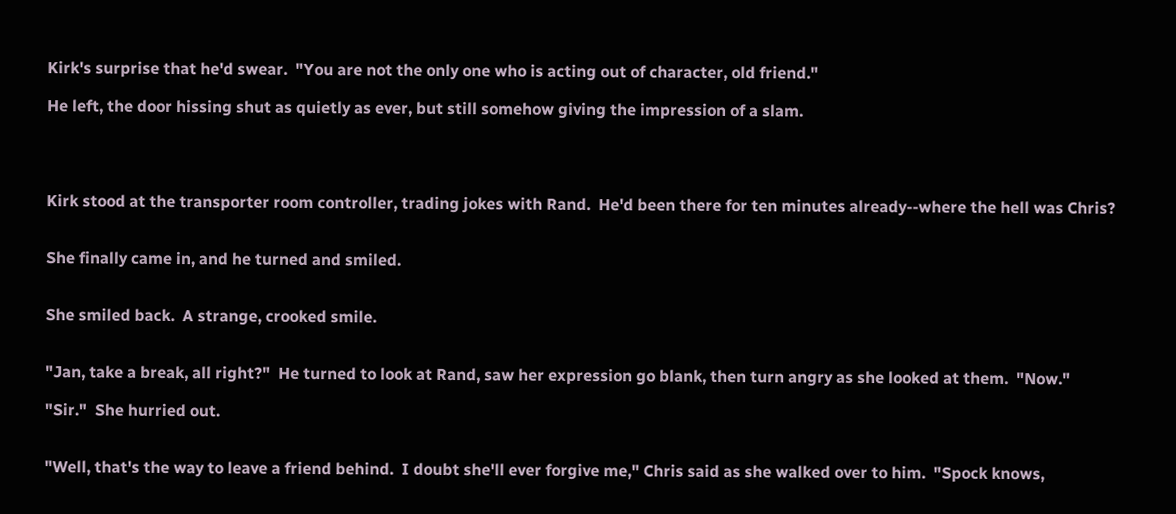Kirk's surprise that he'd swear.  "You are not the only one who is acting out of character, old friend."

He left, the door hissing shut as quietly as ever, but still somehow giving the impression of a slam.




Kirk stood at the transporter room controller, trading jokes with Rand.  He'd been there for ten minutes already--where the hell was Chris?


She finally came in, and he turned and smiled.


She smiled back.  A strange, crooked smile.


"Jan, take a break, all right?"  He turned to look at Rand, saw her expression go blank, then turn angry as she looked at them.  "Now."

"Sir."  She hurried out.


"Well, that's the way to leave a friend behind.  I doubt she'll ever forgive me," Chris said as she walked over to him.  "Spock knows,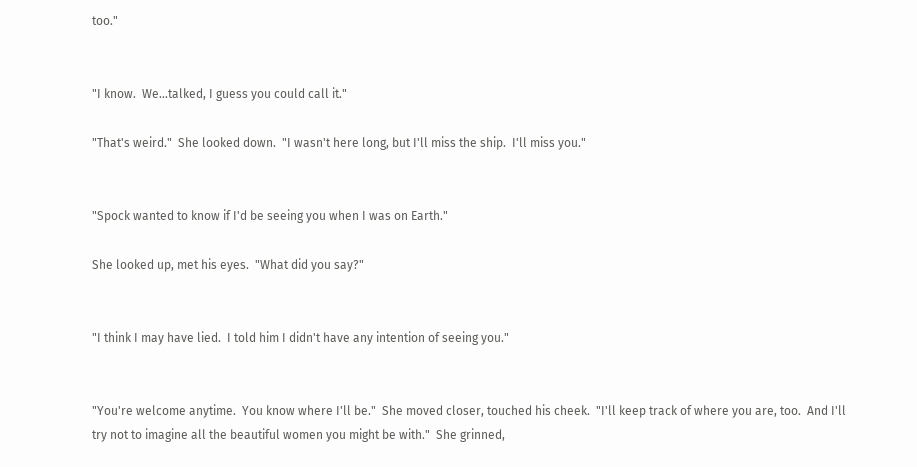too."


"I know.  We...talked, I guess you could call it."

"That's weird."  She looked down.  "I wasn't here long, but I'll miss the ship.  I'll miss you."


"Spock wanted to know if I'd be seeing you when I was on Earth."

She looked up, met his eyes.  "What did you say?"


"I think I may have lied.  I told him I didn't have any intention of seeing you."


"You're welcome anytime.  You know where I'll be."  She moved closer, touched his cheek.  "I'll keep track of where you are, too.  And I'll try not to imagine all the beautiful women you might be with."  She grinned,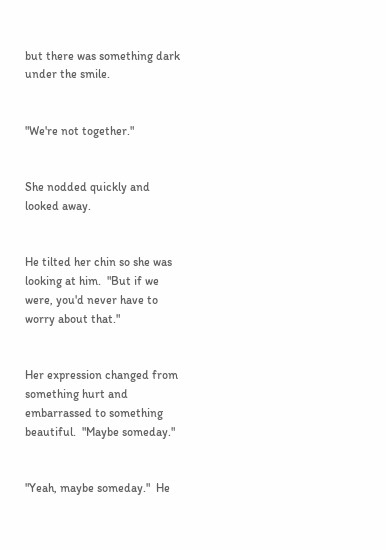but there was something dark under the smile.


"We're not together."


She nodded quickly and looked away.


He tilted her chin so she was looking at him.  "But if we were, you'd never have to worry about that."


Her expression changed from something hurt and embarrassed to something beautiful.  "Maybe someday."


"Yeah, maybe someday."  He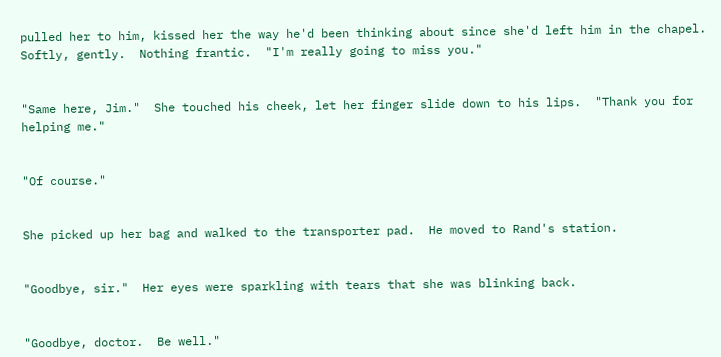pulled her to him, kissed her the way he'd been thinking about since she'd left him in the chapel.  Softly, gently.  Nothing frantic.  "I'm really going to miss you."


"Same here, Jim."  She touched his cheek, let her finger slide down to his lips.  "Thank you for helping me."


"Of course."


She picked up her bag and walked to the transporter pad.  He moved to Rand's station.


"Goodbye, sir."  Her eyes were sparkling with tears that she was blinking back.


"Goodbye, doctor.  Be well."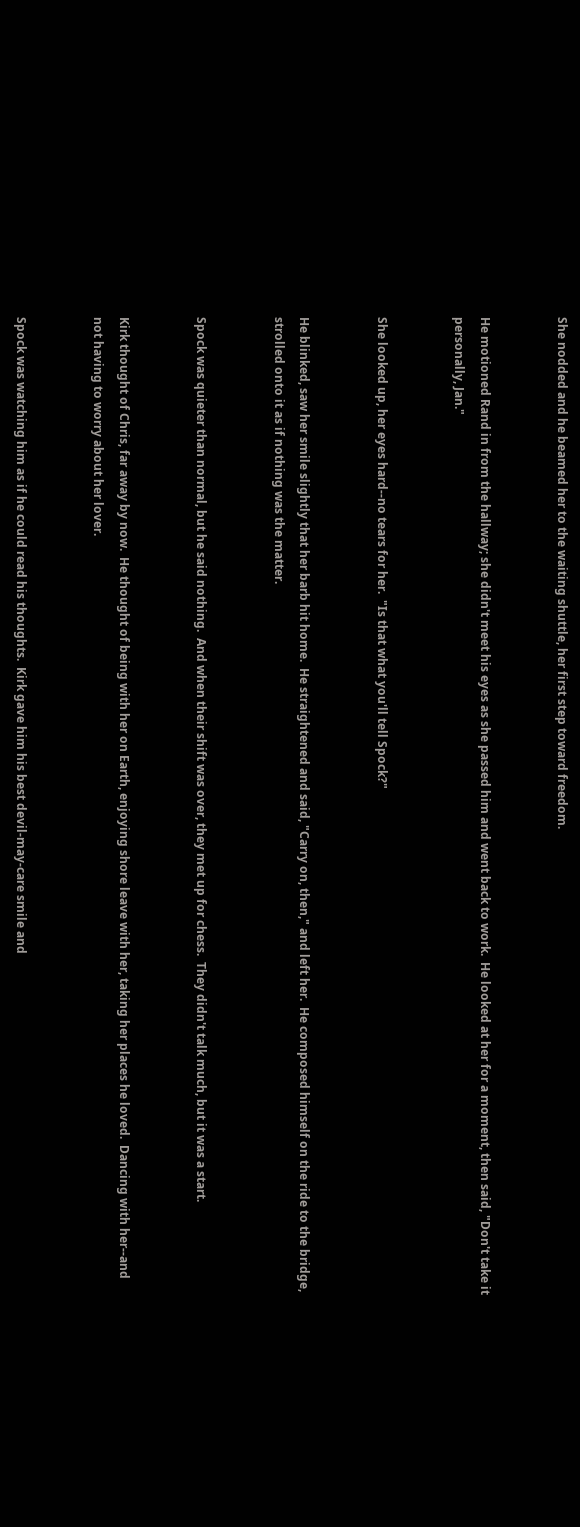She nodded and he beamed her to the waiting shuttle, her first step toward freedom.


He motioned Rand in from the hallway; she didn't meet his eyes as she passed him and went back to work.  He looked at her for a moment, then said, "Don't take it personally, Jan."


She looked up, her eyes hard--no tears for her.  "Is that what you'll tell Spock?"


He blinked, saw her smile slightly that her barb hit home.  He straightened and said, "Carry on, then," and left her.  He composed himself on the ride to the bridge, strolled onto it as if nothing was the matter.


Spock was quieter than normal, but he said nothing.  And when their shift was over, they met up for chess.  They didn't talk much, but it was a start.


Kirk thought of Chris, far away by now.  He thought of being with her on Earth, enjoying shore leave with her, taking her places he loved.  Dancing with her--and not having to worry about her lover.


Spock was watching him as if he could read his thoughts.  Kirk gave him his best devil-may-care smile and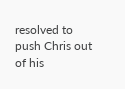resolved to push Chris out of his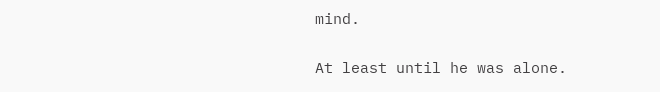mind.


At least until he was alone.